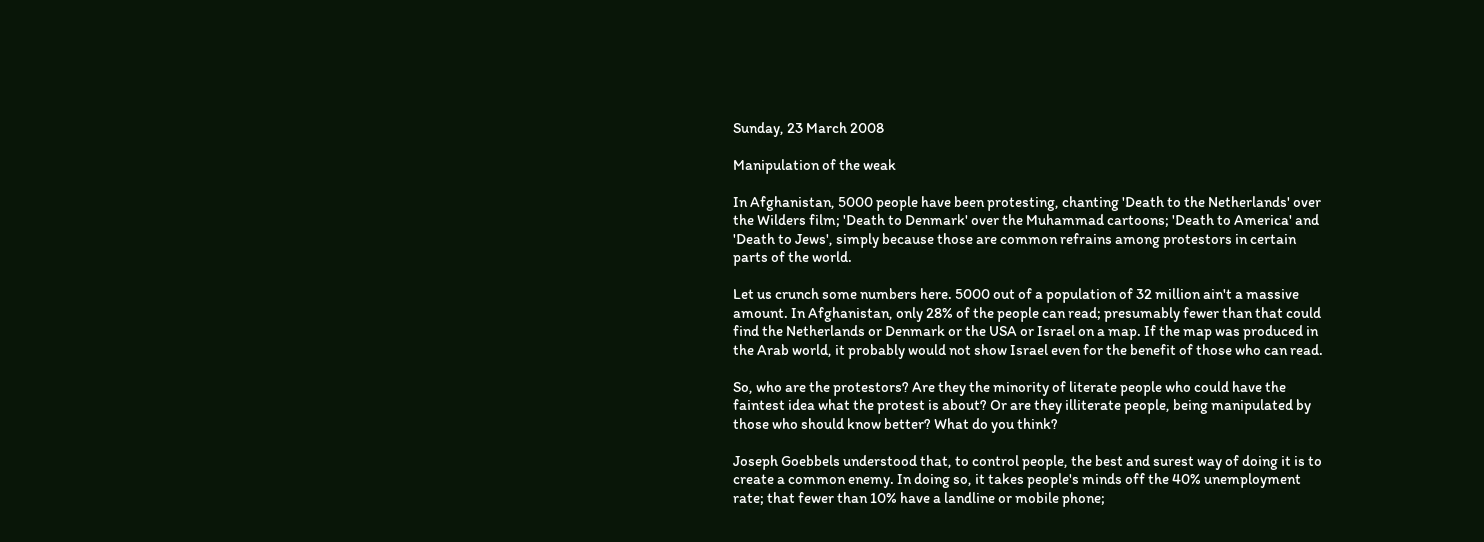Sunday, 23 March 2008

Manipulation of the weak

In Afghanistan, 5000 people have been protesting, chanting 'Death to the Netherlands' over the Wilders film; 'Death to Denmark' over the Muhammad cartoons; 'Death to America' and 'Death to Jews', simply because those are common refrains among protestors in certain parts of the world.

Let us crunch some numbers here. 5000 out of a population of 32 million ain't a massive amount. In Afghanistan, only 28% of the people can read; presumably fewer than that could find the Netherlands or Denmark or the USA or Israel on a map. If the map was produced in the Arab world, it probably would not show Israel even for the benefit of those who can read.

So, who are the protestors? Are they the minority of literate people who could have the faintest idea what the protest is about? Or are they illiterate people, being manipulated by those who should know better? What do you think?

Joseph Goebbels understood that, to control people, the best and surest way of doing it is to create a common enemy. In doing so, it takes people's minds off the 40% unemployment rate; that fewer than 10% have a landline or mobile phone;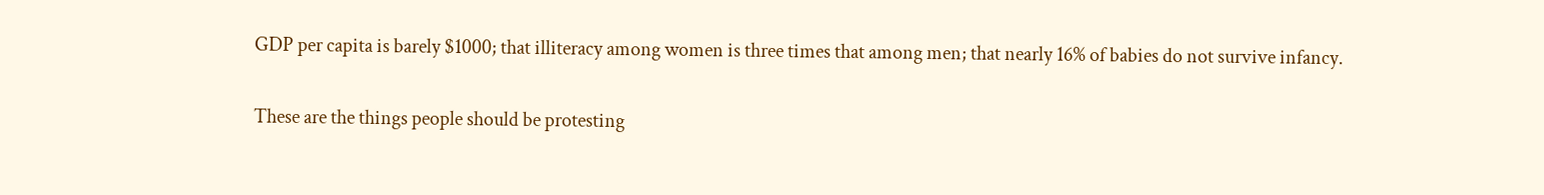GDP per capita is barely $1000; that illiteracy among women is three times that among men; that nearly 16% of babies do not survive infancy.

These are the things people should be protesting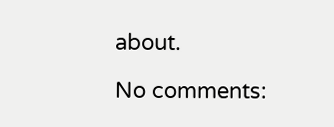about.

No comments: